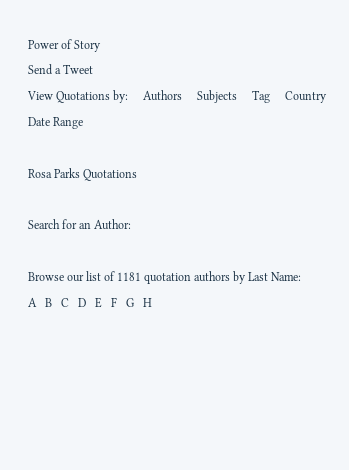Power of Story
Send a Tweet
View Quotations by:     Authors     Subjects     Tag     Country     Date Range

Rosa Parks Quotations

Search for an Author:

Browse our list of 1181 quotation authors by Last Name:
A   B   C   D   E   F   G   H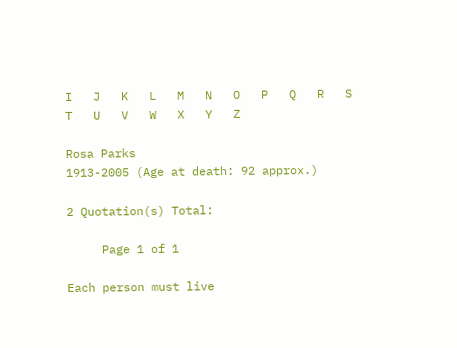I   J   K   L   M   N   O   P   Q   R   S   T   U   V   W   X   Y   Z

Rosa Parks
1913-2005 (Age at death: 92 approx.)

2 Quotation(s) Total:

     Page 1 of 1

Each person must live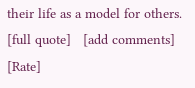their life as a model for others.
[full quote]   [add comments]   [Rate]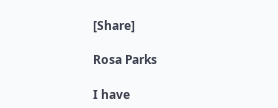[Share]

Rosa Parks

I have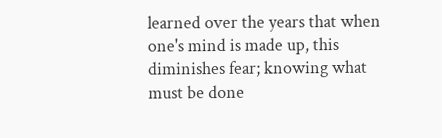learned over the years that when one's mind is made up, this diminishes fear; knowing what must be done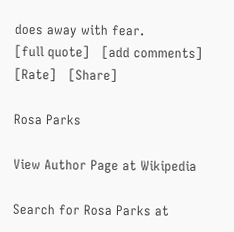does away with fear.
[full quote]   [add comments]   [Rate]   [Share]

Rosa Parks

View Author Page at Wikipedia

Search for Rosa Parks at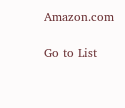Amazon.com

Go to List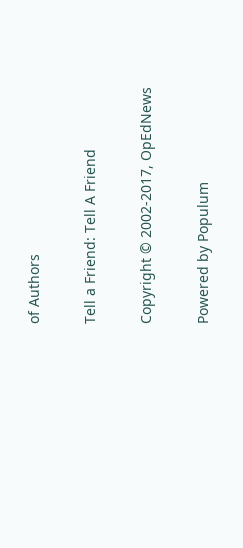of Authors

Tell a Friend: Tell A Friend

Copyright © 2002-2017, OpEdNews

Powered by Populum